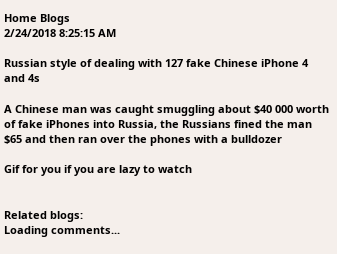Home Blogs
2/24/2018 8:25:15 AM

Russian style of dealing with 127 fake Chinese iPhone 4 and 4s

A Chinese man was caught smuggling about $40 000 worth of fake iPhones into Russia, the Russians fined the man $65 and then ran over the phones with a bulldozer

Gif for you if you are lazy to watch


Related blogs:
Loading comments...